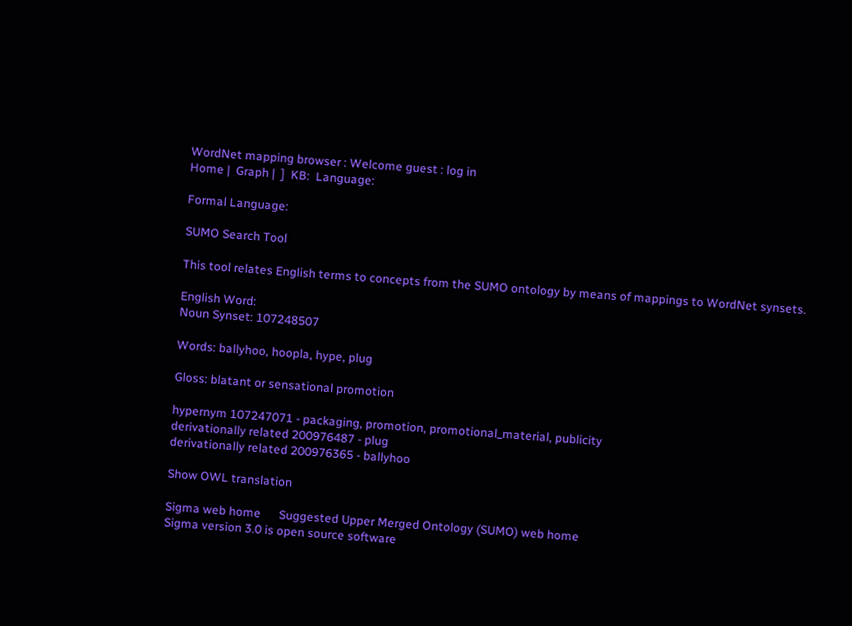WordNet mapping browser : Welcome guest : log in
Home |  Graph |  ]  KB:  Language:

Formal Language:

SUMO Search Tool

This tool relates English terms to concepts from the SUMO ontology by means of mappings to WordNet synsets.

English Word:
Noun Synset: 107248507

Words: ballyhoo, hoopla, hype, plug

Gloss: blatant or sensational promotion

hypernym 107247071 - packaging, promotion, promotional_material, publicity
derivationally related 200976487 - plug
derivationally related 200976365 - ballyhoo

Show OWL translation

Sigma web home      Suggested Upper Merged Ontology (SUMO) web home
Sigma version 3.0 is open source software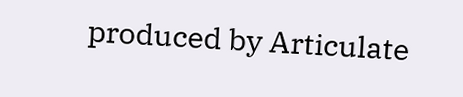produced by Articulate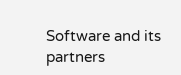Software and its partners